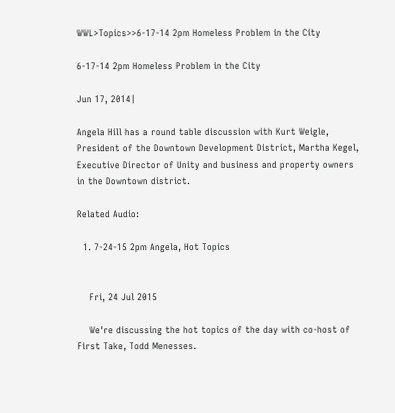WWL>Topics>>6-17-14 2pm Homeless Problem in the City

6-17-14 2pm Homeless Problem in the City

Jun 17, 2014|

Angela Hill has a round table discussion with Kurt Weigle, President of the Downtown Development District, Martha Kegel, Executive Director of Unity and business and property owners in the Downtown district.

Related Audio:

  1. 7-24-15 2pm Angela, Hot Topics


    Fri, 24 Jul 2015

    We're discussing the hot topics of the day with co-host of First Take, Todd Menesses.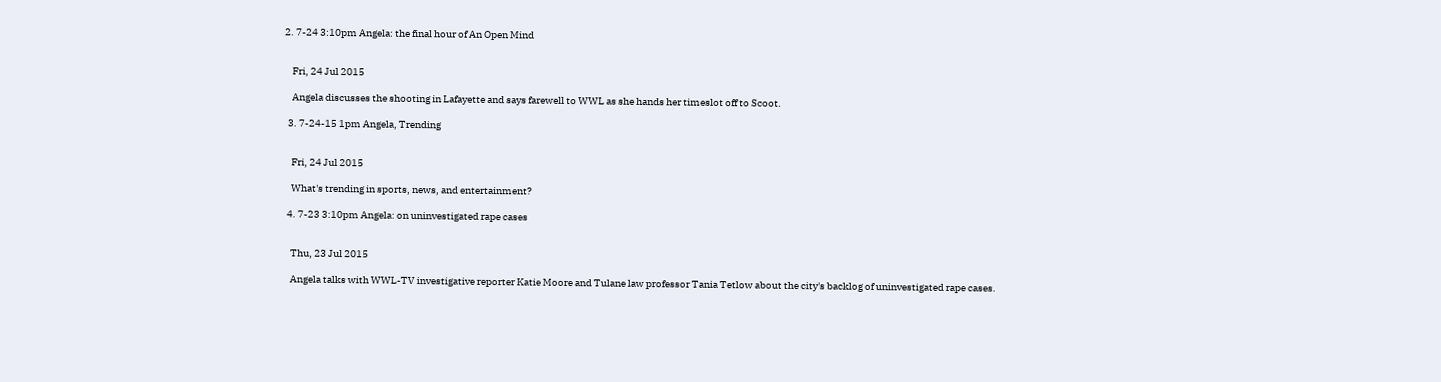2. 7-24 3:10pm Angela: the final hour of An Open Mind


    Fri, 24 Jul 2015

    Angela discusses the shooting in Lafayette and says farewell to WWL as she hands her timeslot off to Scoot.

  3. 7-24-15 1pm Angela, Trending


    Fri, 24 Jul 2015

    What's trending in sports, news, and entertainment?

  4. 7-23 3:10pm Angela: on uninvestigated rape cases


    Thu, 23 Jul 2015

    Angela talks with WWL-TV investigative reporter Katie Moore and Tulane law professor Tania Tetlow about the city's backlog of uninvestigated rape cases.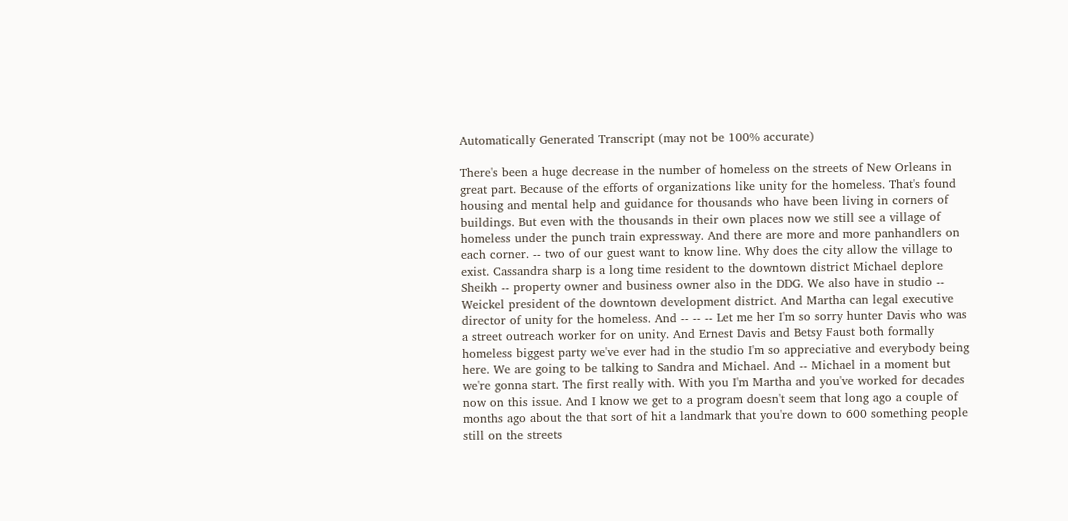Automatically Generated Transcript (may not be 100% accurate)

There's been a huge decrease in the number of homeless on the streets of New Orleans in great part. Because of the efforts of organizations like unity for the homeless. That's found housing and mental help and guidance for thousands who have been living in corners of buildings. But even with the thousands in their own places now we still see a village of homeless under the punch train expressway. And there are more and more panhandlers on each corner. -- two of our guest want to know line. Why does the city allow the village to exist. Cassandra sharp is a long time resident to the downtown district Michael deplore Sheikh -- property owner and business owner also in the DDG. We also have in studio -- Weickel president of the downtown development district. And Martha can legal executive director of unity for the homeless. And -- -- -- Let me her I'm so sorry hunter Davis who was a street outreach worker for on unity. And Ernest Davis and Betsy Faust both formally homeless biggest party we've ever had in the studio I'm so appreciative and everybody being here. We are going to be talking to Sandra and Michael. And -- Michael in a moment but we're gonna start. The first really with. With you I'm Martha and you've worked for decades now on this issue. And I know we get to a program doesn't seem that long ago a couple of months ago about the that sort of hit a landmark that you're down to 600 something people still on the streets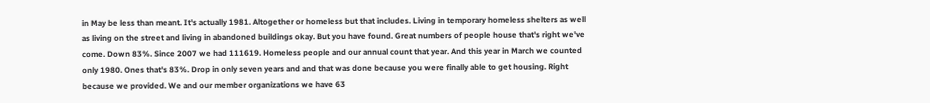in May be less than meant. It's actually 1981. Altogether or homeless but that includes. Living in temporary homeless shelters as well as living on the street and living in abandoned buildings okay. But you have found. Great numbers of people house that's right we've come. Down 83%. Since 2007 we had 111619. Homeless people and our annual count that year. And this year in March we counted only 1980. Ones that's 83%. Drop in only seven years and and that was done because you were finally able to get housing. Right because we provided. We and our member organizations we have 63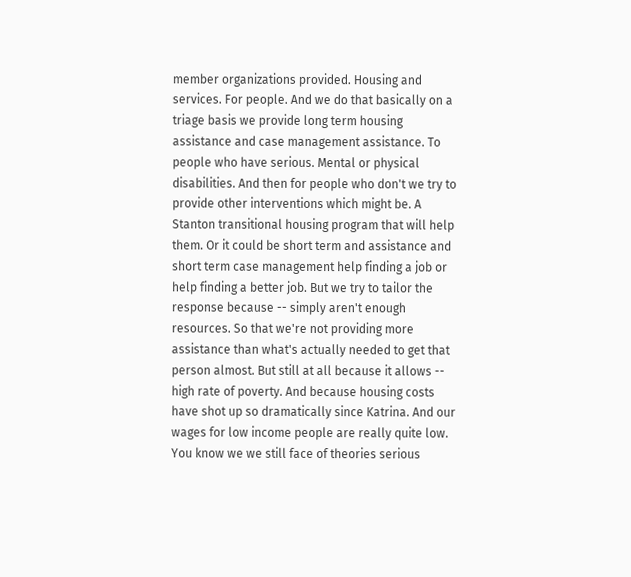member organizations provided. Housing and services. For people. And we do that basically on a triage basis we provide long term housing assistance and case management assistance. To people who have serious. Mental or physical disabilities. And then for people who don't we try to provide other interventions which might be. A Stanton transitional housing program that will help them. Or it could be short term and assistance and short term case management help finding a job or help finding a better job. But we try to tailor the response because -- simply aren't enough resources. So that we're not providing more assistance than what's actually needed to get that person almost. But still at all because it allows -- high rate of poverty. And because housing costs have shot up so dramatically since Katrina. And our wages for low income people are really quite low. You know we we still face of theories serious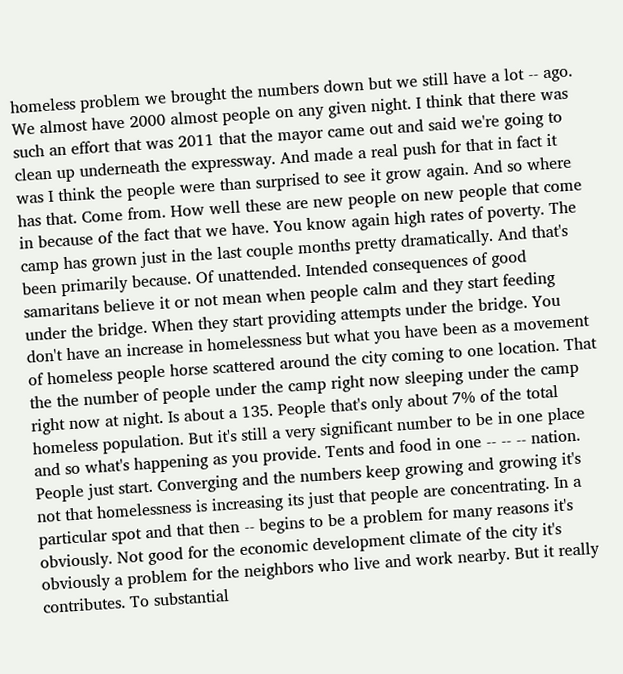homeless problem we brought the numbers down but we still have a lot -- ago. We almost have 2000 almost people on any given night. I think that there was such an effort that was 2011 that the mayor came out and said we're going to clean up underneath the expressway. And made a real push for that in fact it was I think the people were than surprised to see it grow again. And so where has that. Come from. How well these are new people on new people that come in because of the fact that we have. You know again high rates of poverty. The camp has grown just in the last couple months pretty dramatically. And that's been primarily because. Of unattended. Intended consequences of good samaritans believe it or not mean when people calm and they start feeding under the bridge. When they start providing attempts under the bridge. You don't have an increase in homelessness but what you have been as a movement of homeless people horse scattered around the city coming to one location. That the the number of people under the camp right now sleeping under the camp right now at night. Is about a 135. People that's only about 7% of the total homeless population. But it's still a very significant number to be in one place and so what's happening as you provide. Tents and food in one -- -- -- nation. People just start. Converging and the numbers keep growing and growing it's not that homelessness is increasing its just that people are concentrating. In a particular spot and that then -- begins to be a problem for many reasons it's obviously. Not good for the economic development climate of the city it's obviously a problem for the neighbors who live and work nearby. But it really contributes. To substantial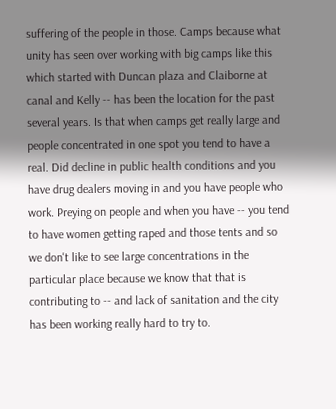suffering of the people in those. Camps because what unity has seen over working with big camps like this which started with Duncan plaza and Claiborne at canal and Kelly -- has been the location for the past several years. Is that when camps get really large and people concentrated in one spot you tend to have a real. Did decline in public health conditions and you have drug dealers moving in and you have people who work. Preying on people and when you have -- you tend to have women getting raped and those tents and so we don't like to see large concentrations in the particular place because we know that that is contributing to -- and lack of sanitation and the city has been working really hard to try to.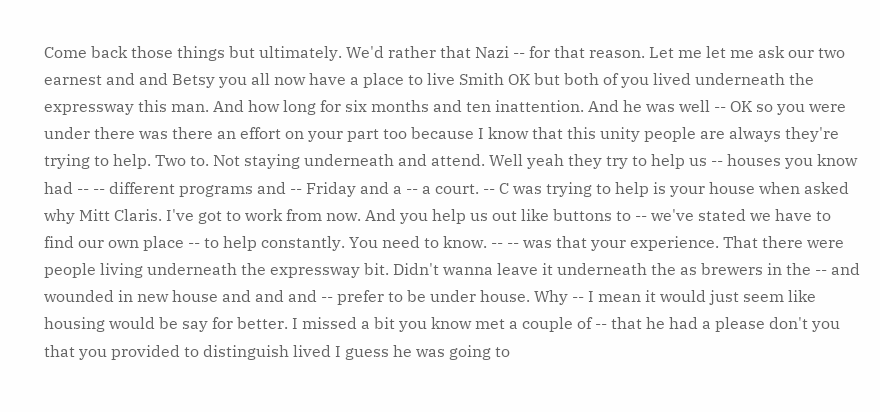Come back those things but ultimately. We'd rather that Nazi -- for that reason. Let me let me ask our two earnest and and Betsy you all now have a place to live Smith OK but both of you lived underneath the expressway this man. And how long for six months and ten inattention. And he was well -- OK so you were under there was there an effort on your part too because I know that this unity people are always they're trying to help. Two to. Not staying underneath and attend. Well yeah they try to help us -- houses you know had -- -- different programs and -- Friday and a -- a court. -- C was trying to help is your house when asked why Mitt Claris. I've got to work from now. And you help us out like buttons to -- we've stated we have to find our own place -- to help constantly. You need to know. -- -- was that your experience. That there were people living underneath the expressway bit. Didn't wanna leave it underneath the as brewers in the -- and wounded in new house and and and -- prefer to be under house. Why -- I mean it would just seem like housing would be say for better. I missed a bit you know met a couple of -- that he had a please don't you that you provided to distinguish lived I guess he was going to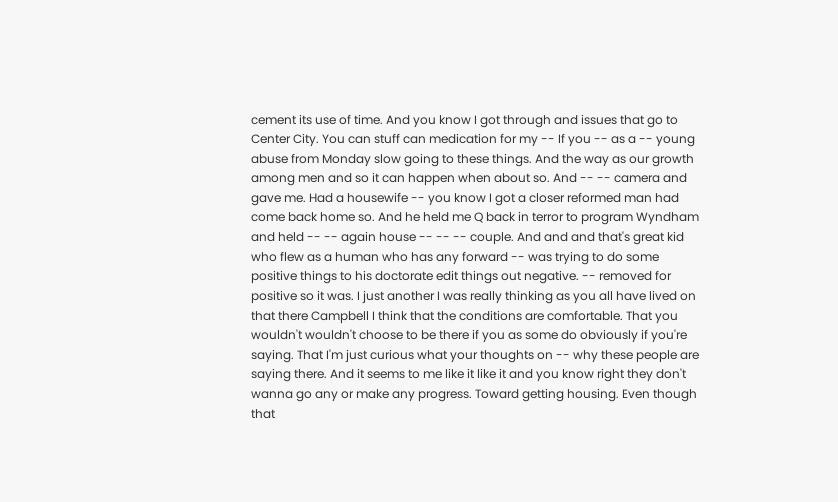cement its use of time. And you know I got through and issues that go to Center City. You can stuff can medication for my -- If you -- as a -- young abuse from Monday slow going to these things. And the way as our growth among men and so it can happen when about so. And -- -- camera and gave me. Had a housewife -- you know I got a closer reformed man had come back home so. And he held me Q back in terror to program Wyndham and held -- -- again house -- -- -- couple. And and and that's great kid who flew as a human who has any forward -- was trying to do some positive things to his doctorate edit things out negative. -- removed for positive so it was. I just another I was really thinking as you all have lived on that there Campbell I think that the conditions are comfortable. That you wouldn't wouldn't choose to be there if you as some do obviously if you're saying. That I'm just curious what your thoughts on -- why these people are saying there. And it seems to me like it like it and you know right they don't wanna go any or make any progress. Toward getting housing. Even though that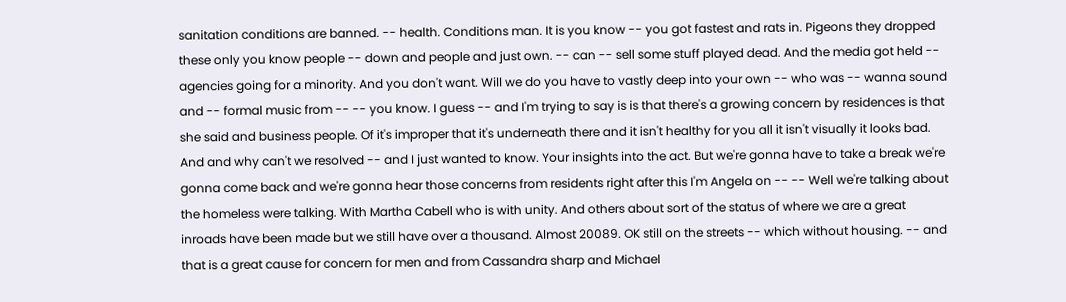sanitation conditions are banned. -- health. Conditions man. It is you know -- you got fastest and rats in. Pigeons they dropped these only you know people -- down and people and just own. -- can -- sell some stuff played dead. And the media got held -- agencies going for a minority. And you don't want. Will we do you have to vastly deep into your own -- who was -- wanna sound and -- formal music from -- -- you know. I guess -- and I'm trying to say is is that there's a growing concern by residences is that she said and business people. Of it's improper that it's underneath there and it isn't healthy for you all it isn't visually it looks bad. And and why can't we resolved -- and I just wanted to know. Your insights into the act. But we're gonna have to take a break we're gonna come back and we're gonna hear those concerns from residents right after this I'm Angela on -- -- Well we're talking about the homeless were talking. With Martha Cabell who is with unity. And others about sort of the status of where we are a great inroads have been made but we still have over a thousand. Almost 20089. OK still on the streets -- which without housing. -- and that is a great cause for concern for men and from Cassandra sharp and Michael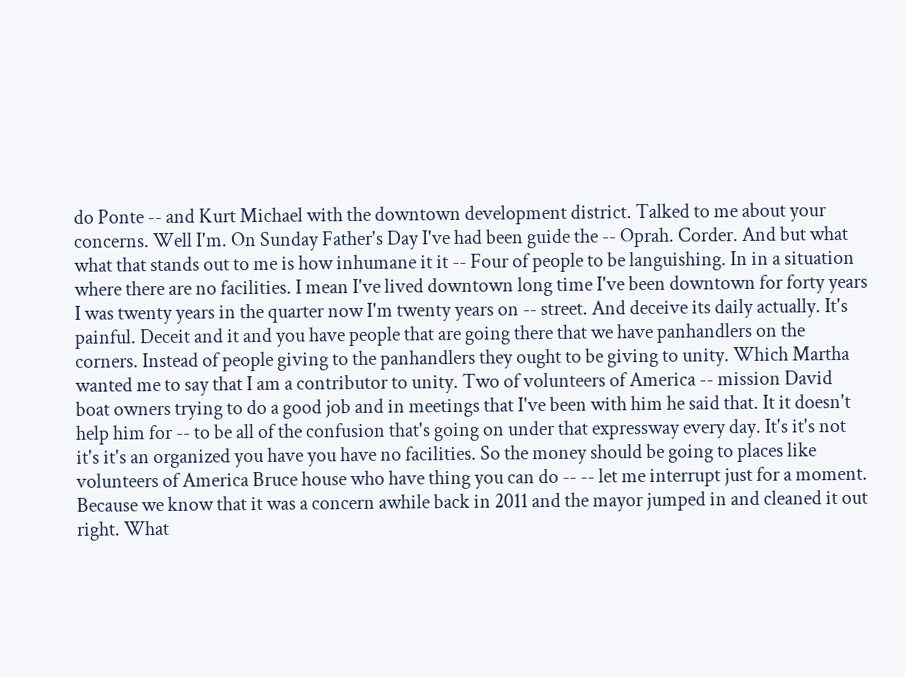do Ponte -- and Kurt Michael with the downtown development district. Talked to me about your concerns. Well I'm. On Sunday Father's Day I've had been guide the -- Oprah. Corder. And but what what that stands out to me is how inhumane it it -- Four of people to be languishing. In in a situation where there are no facilities. I mean I've lived downtown long time I've been downtown for forty years I was twenty years in the quarter now I'm twenty years on -- street. And deceive its daily actually. It's painful. Deceit and it and you have people that are going there that we have panhandlers on the corners. Instead of people giving to the panhandlers they ought to be giving to unity. Which Martha wanted me to say that I am a contributor to unity. Two of volunteers of America -- mission David boat owners trying to do a good job and in meetings that I've been with him he said that. It it doesn't help him for -- to be all of the confusion that's going on under that expressway every day. It's it's not it's it's an organized you have you have no facilities. So the money should be going to places like volunteers of America Bruce house who have thing you can do -- -- let me interrupt just for a moment. Because we know that it was a concern awhile back in 2011 and the mayor jumped in and cleaned it out right. What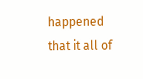happened that it all of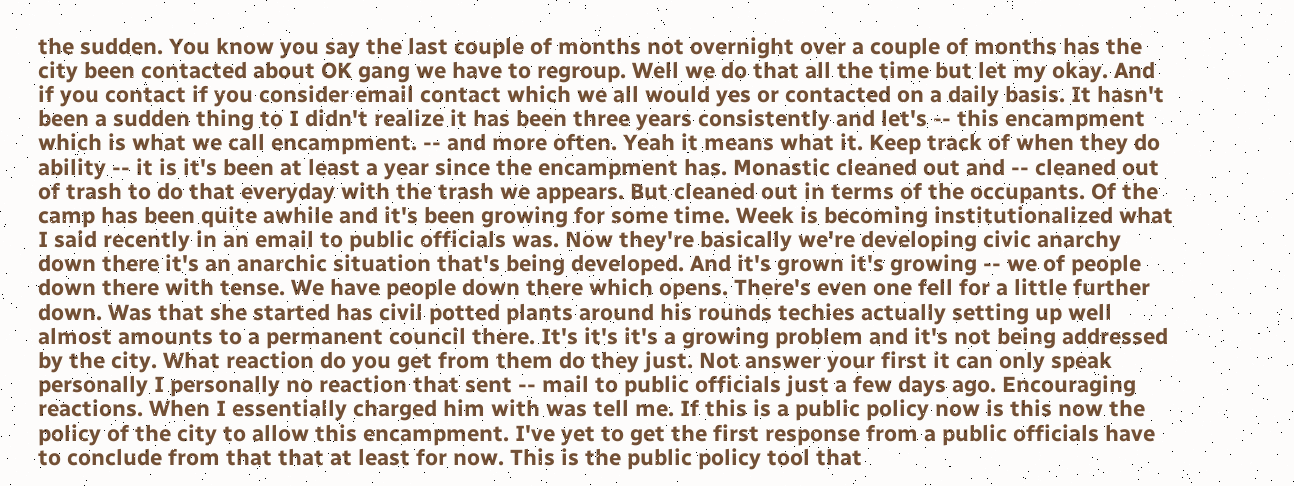the sudden. You know you say the last couple of months not overnight over a couple of months has the city been contacted about OK gang we have to regroup. Well we do that all the time but let my okay. And if you contact if you consider email contact which we all would yes or contacted on a daily basis. It hasn't been a sudden thing to I didn't realize it has been three years consistently and let's -- this encampment which is what we call encampment. -- and more often. Yeah it means what it. Keep track of when they do ability -- it is it's been at least a year since the encampment has. Monastic cleaned out and -- cleaned out of trash to do that everyday with the trash we appears. But cleaned out in terms of the occupants. Of the camp has been quite awhile and it's been growing for some time. Week is becoming institutionalized what I said recently in an email to public officials was. Now they're basically we're developing civic anarchy down there it's an anarchic situation that's being developed. And it's grown it's growing -- we of people down there with tense. We have people down there which opens. There's even one fell for a little further down. Was that she started has civil potted plants around his rounds techies actually setting up well almost amounts to a permanent council there. It's it's it's a growing problem and it's not being addressed by the city. What reaction do you get from them do they just. Not answer your first it can only speak personally I personally no reaction that sent -- mail to public officials just a few days ago. Encouraging reactions. When I essentially charged him with was tell me. If this is a public policy now is this now the policy of the city to allow this encampment. I've yet to get the first response from a public officials have to conclude from that that at least for now. This is the public policy tool that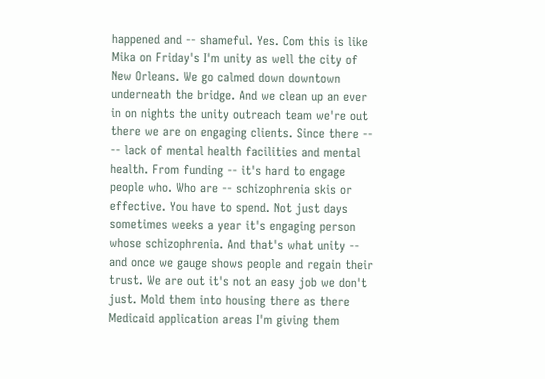happened and -- shameful. Yes. Com this is like Mika on Friday's I'm unity as well the city of New Orleans. We go calmed down downtown underneath the bridge. And we clean up an ever in on nights the unity outreach team we're out there we are on engaging clients. Since there -- -- lack of mental health facilities and mental health. From funding -- it's hard to engage people who. Who are -- schizophrenia skis or effective. You have to spend. Not just days sometimes weeks a year it's engaging person whose schizophrenia. And that's what unity -- and once we gauge shows people and regain their trust. We are out it's not an easy job we don't just. Mold them into housing there as there Medicaid application areas I'm giving them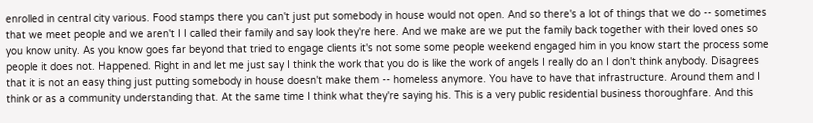enrolled in central city various. Food stamps there you can't just put somebody in house would not open. And so there's a lot of things that we do -- sometimes that we meet people and we aren't I I called their family and say look they're here. And we make are we put the family back together with their loved ones so you know unity. As you know goes far beyond that tried to engage clients it's not some some people weekend engaged him in you know start the process some people it does not. Happened. Right in and let me just say I think the work that you do is like the work of angels I really do an I don't think anybody. Disagrees that it is not an easy thing just putting somebody in house doesn't make them -- homeless anymore. You have to have that infrastructure. Around them and I think or as a community understanding that. At the same time I think what they're saying his. This is a very public residential business thoroughfare. And this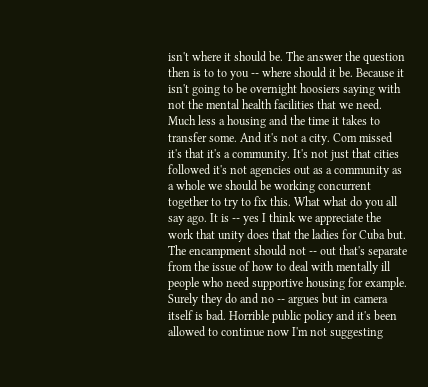isn't where it should be. The answer the question then is to to you -- where should it be. Because it isn't going to be overnight hoosiers saying with not the mental health facilities that we need. Much less a housing and the time it takes to transfer some. And it's not a city. Com missed it's that it's a community. It's not just that cities followed it's not agencies out as a community as a whole we should be working concurrent together to try to fix this. What what do you all say ago. It is -- yes I think we appreciate the work that unity does that the ladies for Cuba but. The encampment should not -- out that's separate from the issue of how to deal with mentally ill people who need supportive housing for example. Surely they do and no -- argues but in camera itself is bad. Horrible public policy and it's been allowed to continue now I'm not suggesting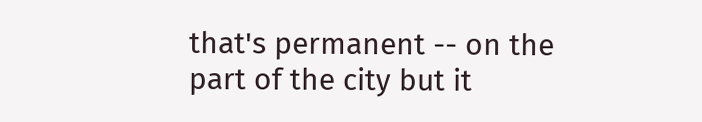that's permanent -- on the part of the city but it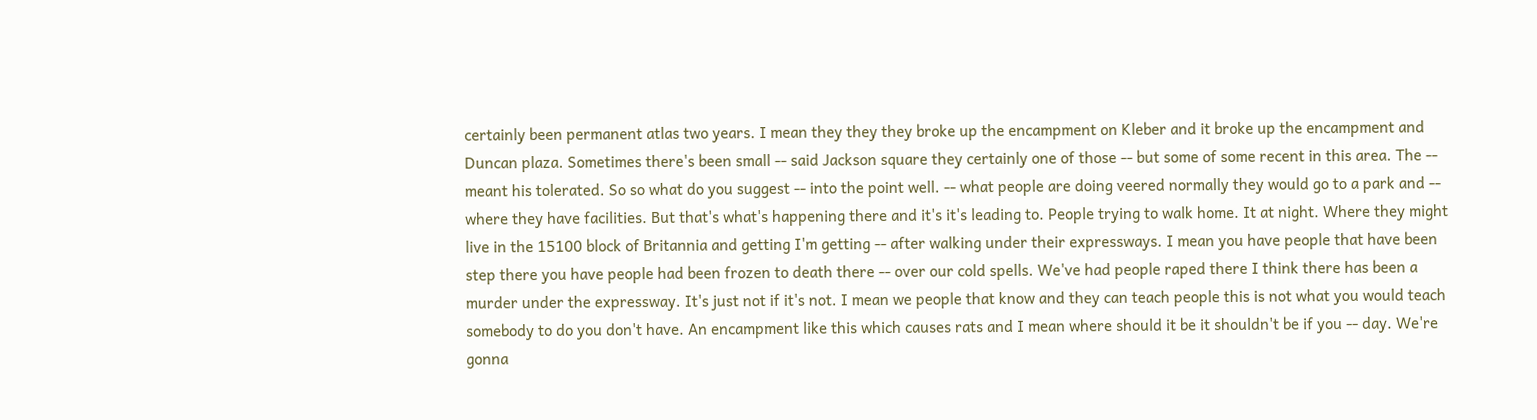certainly been permanent atlas two years. I mean they they they broke up the encampment on Kleber and it broke up the encampment and Duncan plaza. Sometimes there's been small -- said Jackson square they certainly one of those -- but some of some recent in this area. The -- meant his tolerated. So so what do you suggest -- into the point well. -- what people are doing veered normally they would go to a park and -- where they have facilities. But that's what's happening there and it's it's leading to. People trying to walk home. It at night. Where they might live in the 15100 block of Britannia and getting I'm getting -- after walking under their expressways. I mean you have people that have been step there you have people had been frozen to death there -- over our cold spells. We've had people raped there I think there has been a murder under the expressway. It's just not if it's not. I mean we people that know and they can teach people this is not what you would teach somebody to do you don't have. An encampment like this which causes rats and I mean where should it be it shouldn't be if you -- day. We're gonna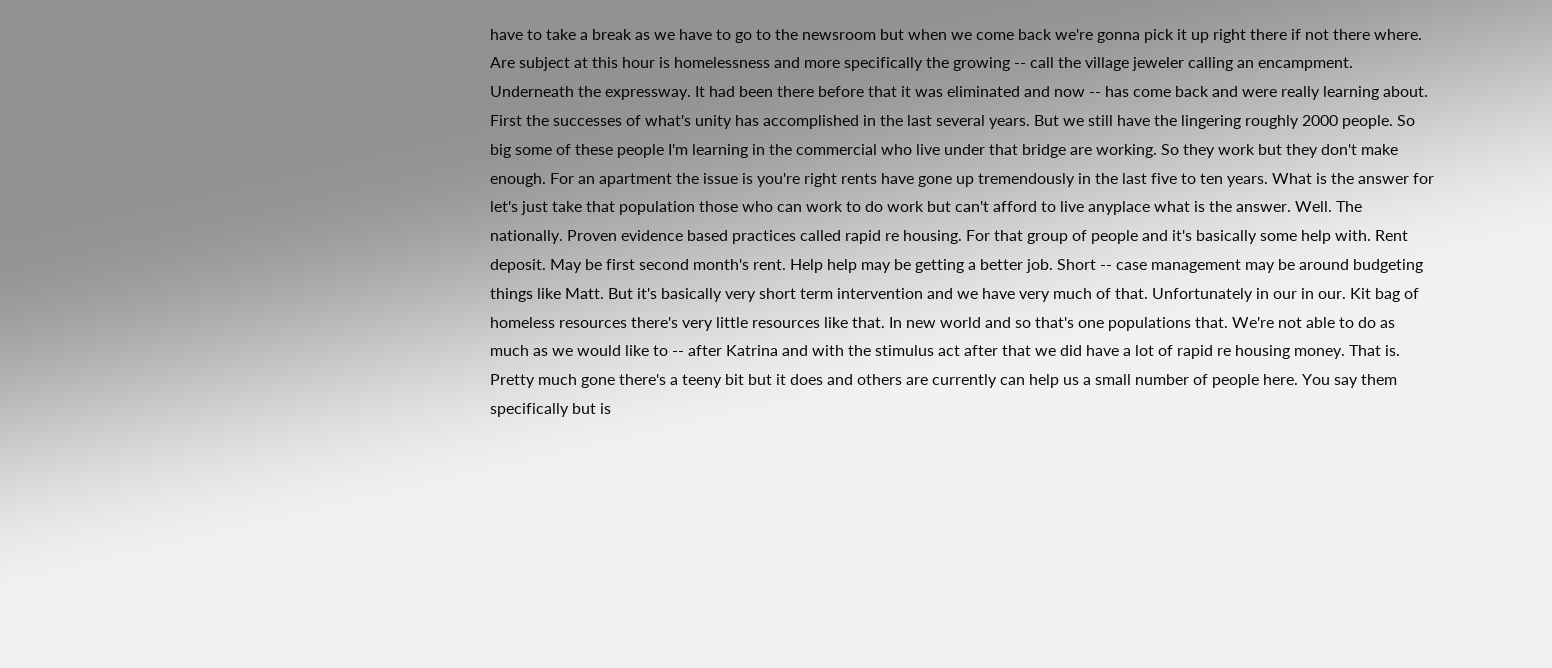have to take a break as we have to go to the newsroom but when we come back we're gonna pick it up right there if not there where. Are subject at this hour is homelessness and more specifically the growing -- call the village jeweler calling an encampment. Underneath the expressway. It had been there before that it was eliminated and now -- has come back and were really learning about. First the successes of what's unity has accomplished in the last several years. But we still have the lingering roughly 2000 people. So big some of these people I'm learning in the commercial who live under that bridge are working. So they work but they don't make enough. For an apartment the issue is you're right rents have gone up tremendously in the last five to ten years. What is the answer for let's just take that population those who can work to do work but can't afford to live anyplace what is the answer. Well. The nationally. Proven evidence based practices called rapid re housing. For that group of people and it's basically some help with. Rent deposit. May be first second month's rent. Help help may be getting a better job. Short -- case management may be around budgeting things like Matt. But it's basically very short term intervention and we have very much of that. Unfortunately in our in our. Kit bag of homeless resources there's very little resources like that. In new world and so that's one populations that. We're not able to do as much as we would like to -- after Katrina and with the stimulus act after that we did have a lot of rapid re housing money. That is. Pretty much gone there's a teeny bit but it does and others are currently can help us a small number of people here. You say them specifically but is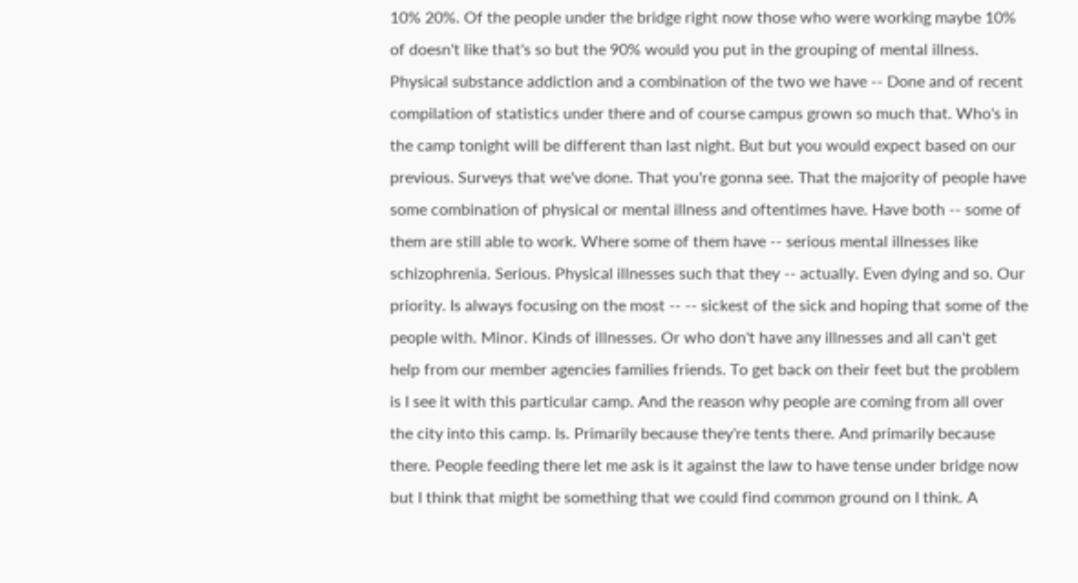10% 20%. Of the people under the bridge right now those who were working maybe 10% of doesn't like that's so but the 90% would you put in the grouping of mental illness. Physical substance addiction and a combination of the two we have -- Done and of recent compilation of statistics under there and of course campus grown so much that. Who's in the camp tonight will be different than last night. But but you would expect based on our previous. Surveys that we've done. That you're gonna see. That the majority of people have some combination of physical or mental illness and oftentimes have. Have both -- some of them are still able to work. Where some of them have -- serious mental illnesses like schizophrenia. Serious. Physical illnesses such that they -- actually. Even dying and so. Our priority. Is always focusing on the most -- -- sickest of the sick and hoping that some of the people with. Minor. Kinds of illnesses. Or who don't have any illnesses and all can't get help from our member agencies families friends. To get back on their feet but the problem is I see it with this particular camp. And the reason why people are coming from all over the city into this camp. Is. Primarily because they're tents there. And primarily because there. People feeding there let me ask is it against the law to have tense under bridge now but I think that might be something that we could find common ground on I think. A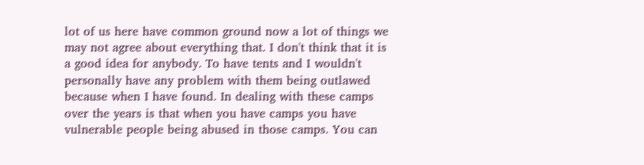lot of us here have common ground now a lot of things we may not agree about everything that. I don't think that it is a good idea for anybody. To have tents and I wouldn't personally have any problem with them being outlawed because when I have found. In dealing with these camps over the years is that when you have camps you have vulnerable people being abused in those camps. You can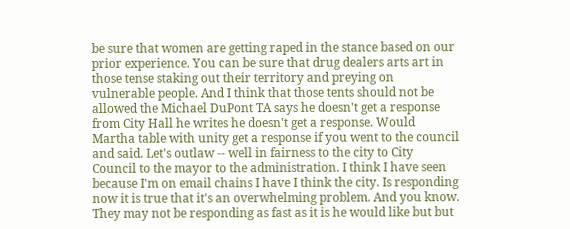be sure that women are getting raped in the stance based on our prior experience. You can be sure that drug dealers arts art in those tense staking out their territory and preying on vulnerable people. And I think that those tents should not be allowed the Michael DuPont TA says he doesn't get a response from City Hall he writes he doesn't get a response. Would Martha table with unity get a response if you went to the council and said. Let's outlaw -- well in fairness to the city to City Council to the mayor to the administration. I think I have seen because I'm on email chains I have I think the city. Is responding now it is true that it's an overwhelming problem. And you know. They may not be responding as fast as it is he would like but but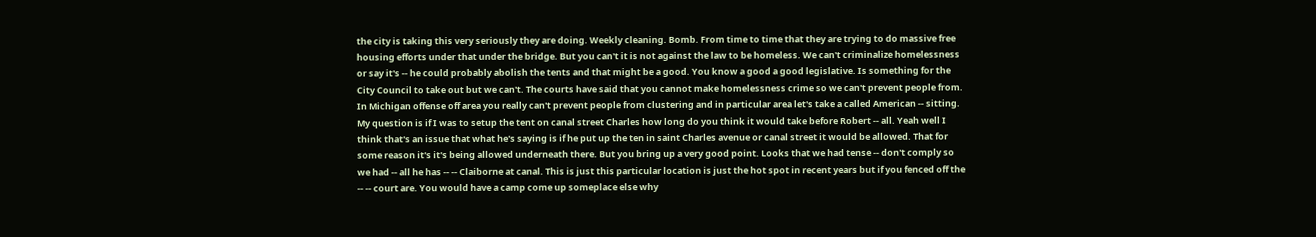the city is taking this very seriously they are doing. Weekly cleaning. Bomb. From time to time that they are trying to do massive free housing efforts under that under the bridge. But you can't it is not against the law to be homeless. We can't criminalize homelessness or say it's -- he could probably abolish the tents and that might be a good. You know a good a good legislative. Is something for the City Council to take out but we can't. The courts have said that you cannot make homelessness crime so we can't prevent people from. In Michigan offense off area you really can't prevent people from clustering and in particular area let's take a called American -- sitting. My question is if I was to setup the tent on canal street Charles how long do you think it would take before Robert -- all. Yeah well I think that's an issue that what he's saying is if he put up the ten in saint Charles avenue or canal street it would be allowed. That for some reason it's it's being allowed underneath there. But you bring up a very good point. Looks that we had tense -- don't comply so we had -- all he has -- -- Claiborne at canal. This is just this particular location is just the hot spot in recent years but if you fenced off the -- -- court are. You would have a camp come up someplace else why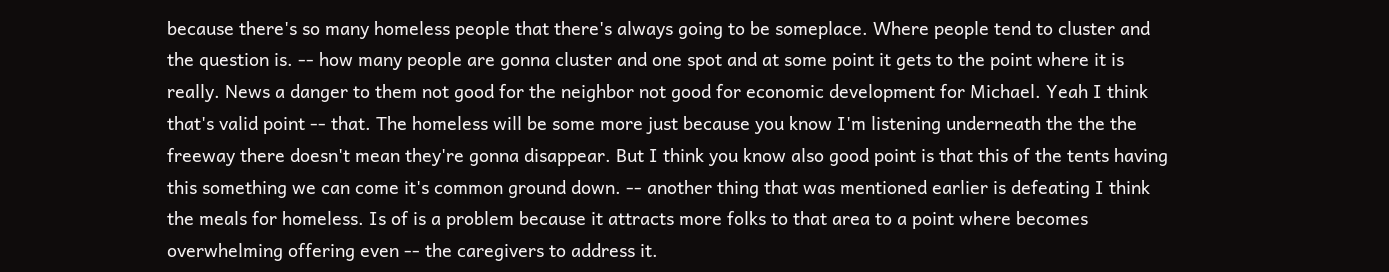because there's so many homeless people that there's always going to be someplace. Where people tend to cluster and the question is. -- how many people are gonna cluster and one spot and at some point it gets to the point where it is really. News a danger to them not good for the neighbor not good for economic development for Michael. Yeah I think that's valid point -- that. The homeless will be some more just because you know I'm listening underneath the the the freeway there doesn't mean they're gonna disappear. But I think you know also good point is that this of the tents having this something we can come it's common ground down. -- another thing that was mentioned earlier is defeating I think the meals for homeless. Is of is a problem because it attracts more folks to that area to a point where becomes overwhelming offering even -- the caregivers to address it.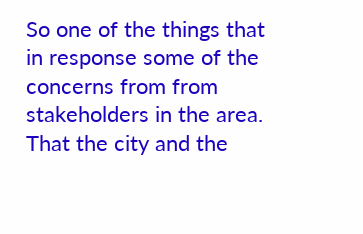So one of the things that in response some of the concerns from from stakeholders in the area. That the city and the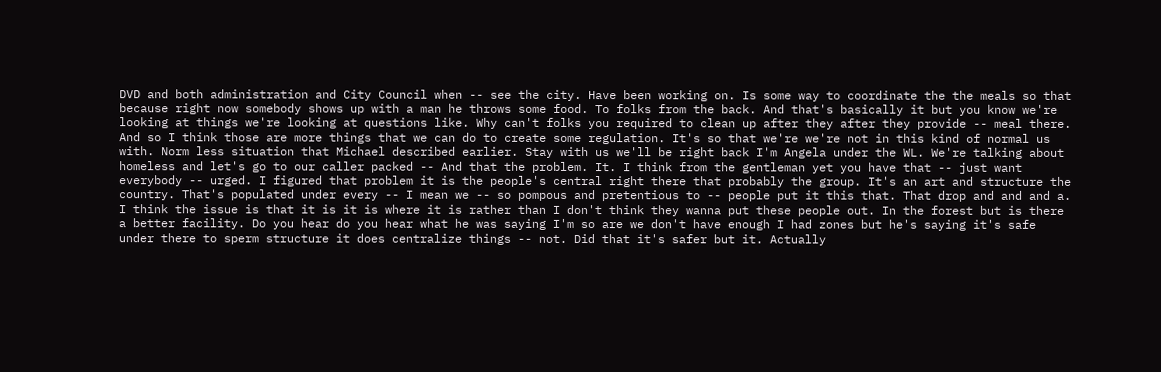DVD and both administration and City Council when -- see the city. Have been working on. Is some way to coordinate the the meals so that because right now somebody shows up with a man he throws some food. To folks from the back. And that's basically it but you know we're looking at things we're looking at questions like. Why can't folks you required to clean up after they after they provide -- meal there. And so I think those are more things that we can do to create some regulation. It's so that we're we're not in this kind of normal us with. Norm less situation that Michael described earlier. Stay with us we'll be right back I'm Angela under the WL. We're talking about homeless and let's go to our caller packed -- And that the problem. It. I think from the gentleman yet you have that -- just want everybody -- urged. I figured that problem it is the people's central right there that probably the group. It's an art and structure the country. That's populated under every -- I mean we -- so pompous and pretentious to -- people put it this that. That drop and and and a. I think the issue is that it is it is where it is rather than I don't think they wanna put these people out. In the forest but is there a better facility. Do you hear do you hear what he was saying I'm so are we don't have enough I had zones but he's saying it's safe under there to sperm structure it does centralize things -- not. Did that it's safer but it. Actually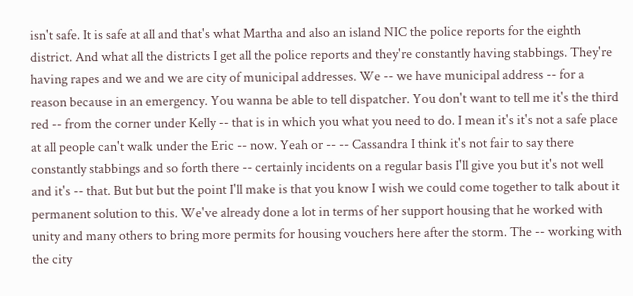isn't safe. It is safe at all and that's what Martha and also an island NIC the police reports for the eighth district. And what all the districts I get all the police reports and they're constantly having stabbings. They're having rapes and we and we are city of municipal addresses. We -- we have municipal address -- for a reason because in an emergency. You wanna be able to tell dispatcher. You don't want to tell me it's the third red -- from the corner under Kelly -- that is in which you what you need to do. I mean it's it's not a safe place at all people can't walk under the Eric -- now. Yeah or -- -- Cassandra I think it's not fair to say there constantly stabbings and so forth there -- certainly incidents on a regular basis I'll give you but it's not well and it's -- that. But but but the point I'll make is that you know I wish we could come together to talk about it permanent solution to this. We've already done a lot in terms of her support housing that he worked with unity and many others to bring more permits for housing vouchers here after the storm. The -- working with the city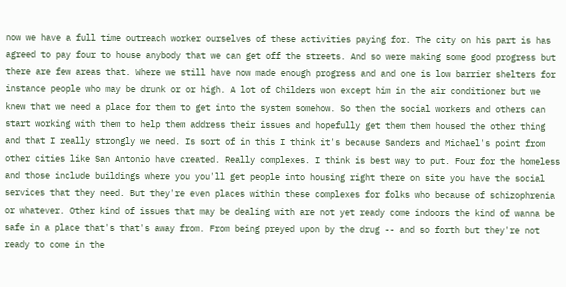now we have a full time outreach worker ourselves of these activities paying for. The city on his part is has agreed to pay four to house anybody that we can get off the streets. And so were making some good progress but there are few areas that. Where we still have now made enough progress and and one is low barrier shelters for instance people who may be drunk or or high. A lot of Childers won except him in the air conditioner but we knew that we need a place for them to get into the system somehow. So then the social workers and others can start working with them to help them address their issues and hopefully get them them housed the other thing and that I really strongly we need. Is sort of in this I think it's because Sanders and Michael's point from other cities like San Antonio have created. Really complexes. I think is best way to put. Four for the homeless and those include buildings where you you'll get people into housing right there on site you have the social services that they need. But they're even places within these complexes for folks who because of schizophrenia or whatever. Other kind of issues that may be dealing with are not yet ready come indoors the kind of wanna be safe in a place that's that's away from. From being preyed upon by the drug -- and so forth but they're not ready to come in the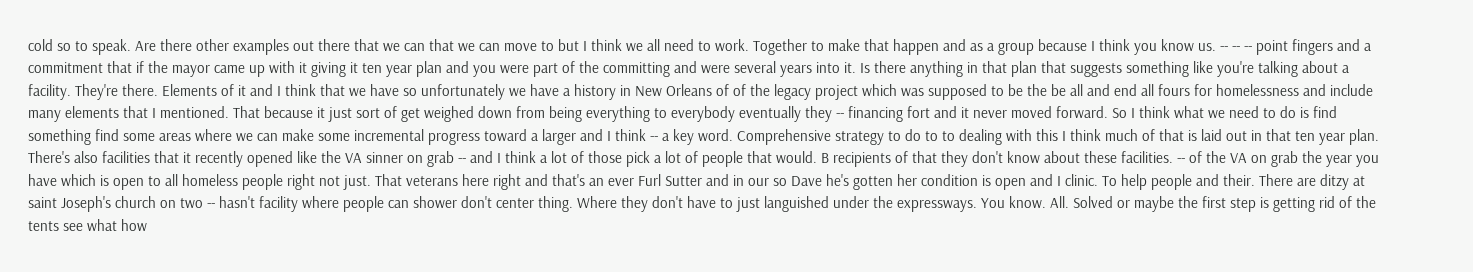cold so to speak. Are there other examples out there that we can that we can move to but I think we all need to work. Together to make that happen and as a group because I think you know us. -- -- -- point fingers and a commitment that if the mayor came up with it giving it ten year plan and you were part of the committing and were several years into it. Is there anything in that plan that suggests something like you're talking about a facility. They're there. Elements of it and I think that we have so unfortunately we have a history in New Orleans of of the legacy project which was supposed to be the be all and end all fours for homelessness and include many elements that I mentioned. That because it just sort of get weighed down from being everything to everybody eventually they -- financing fort and it never moved forward. So I think what we need to do is find something find some areas where we can make some incremental progress toward a larger and I think -- a key word. Comprehensive strategy to do to to dealing with this I think much of that is laid out in that ten year plan. There's also facilities that it recently opened like the VA sinner on grab -- and I think a lot of those pick a lot of people that would. B recipients of that they don't know about these facilities. -- of the VA on grab the year you have which is open to all homeless people right not just. That veterans here right and that's an ever Furl Sutter and in our so Dave he's gotten her condition is open and I clinic. To help people and their. There are ditzy at saint Joseph's church on two -- hasn't facility where people can shower don't center thing. Where they don't have to just languished under the expressways. You know. All. Solved or maybe the first step is getting rid of the tents see what how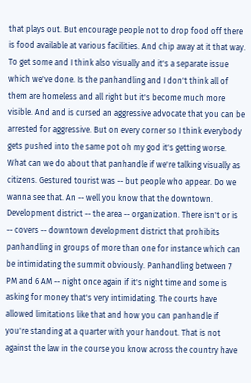that plays out. But encourage people not to drop food off there is food available at various facilities. And chip away at it that way. To get some and I think also visually and it's a separate issue which we've done. Is the panhandling and I don't think all of them are homeless and all right but it's become much more visible. And and is cursed an aggressive advocate that you can be arrested for aggressive. But on every corner so I think everybody gets pushed into the same pot oh my god it's getting worse. What can we do about that panhandle if we're talking visually as citizens. Gestured tourist was -- but people who appear. Do we wanna see that. An -- well you know that the downtown. Development district -- the area -- organization. There isn't or is -- covers -- downtown development district that prohibits panhandling in groups of more than one for instance which can be intimidating the summit obviously. Panhandling between 7 PM and 6 AM -- night once again if it's night time and some is asking for money that's very intimidating. The courts have allowed limitations like that and how you can panhandle if you're standing at a quarter with your handout. That is not against the law in the course you know across the country have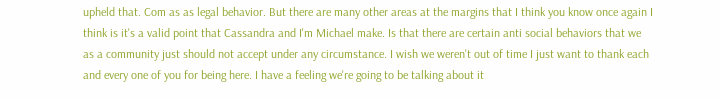upheld that. Com as as legal behavior. But there are many other areas at the margins that I think you know once again I think is it's a valid point that Cassandra and I'm Michael make. Is that there are certain anti social behaviors that we as a community just should not accept under any circumstance. I wish we weren't out of time I just want to thank each and every one of you for being here. I have a feeling we're going to be talking about it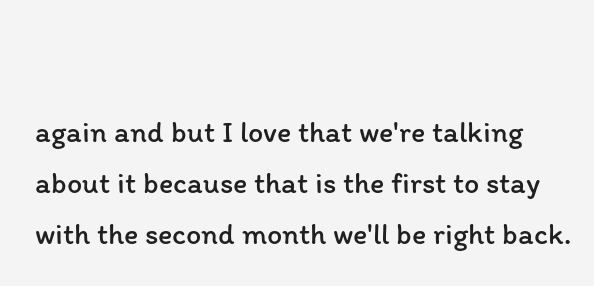again and but I love that we're talking about it because that is the first to stay with the second month we'll be right back.